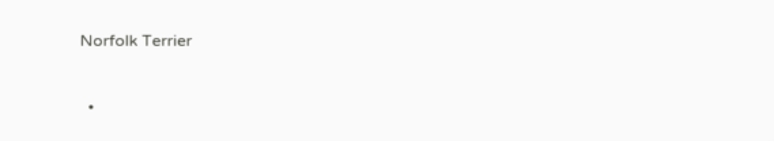Norfolk Terrier


  •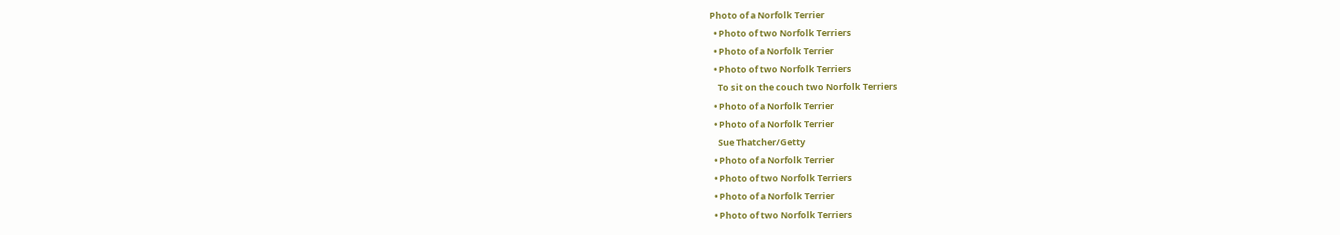Photo of a Norfolk Terrier
  • Photo of two Norfolk Terriers
  • Photo of a Norfolk Terrier
  • Photo of two Norfolk Terriers
    To sit on the couch two Norfolk Terriers
  • Photo of a Norfolk Terrier
  • Photo of a Norfolk Terrier
    Sue Thatcher/Getty
  • Photo of a Norfolk Terrier
  • Photo of two Norfolk Terriers
  • Photo of a Norfolk Terrier
  • Photo of two Norfolk Terriers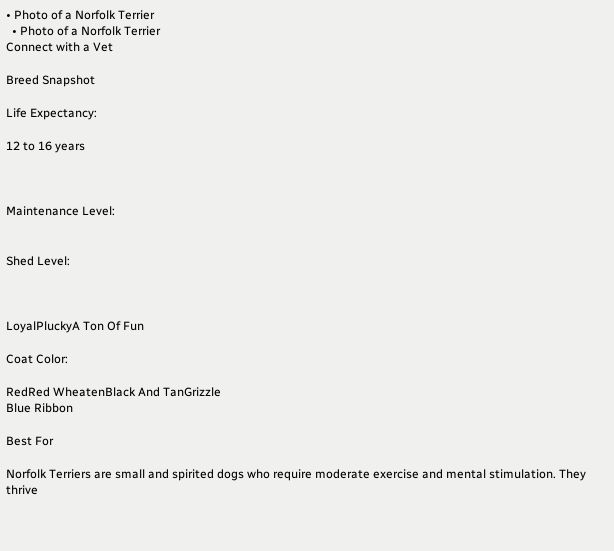• Photo of a Norfolk Terrier
  • Photo of a Norfolk Terrier
Connect with a Vet

Breed Snapshot

Life Expectancy:

12 to 16 years



Maintenance Level:


Shed Level:



LoyalPluckyA Ton Of Fun

Coat Color:

RedRed WheatenBlack And TanGrizzle
Blue Ribbon

Best For

Norfolk Terriers are small and spirited dogs who require moderate exercise and mental stimulation. They thrive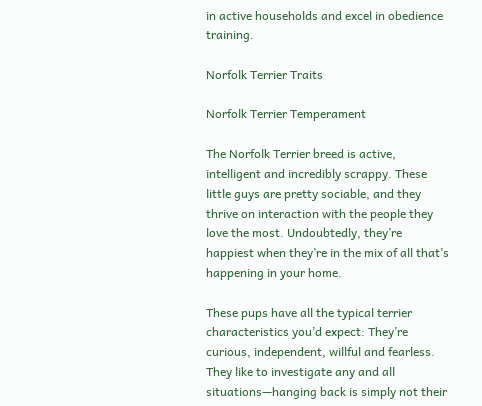in active households and excel in obedience training.

Norfolk Terrier Traits

Norfolk Terrier Temperament

The Norfolk Terrier breed is active, intelligent and incredibly scrappy. These little guys are pretty sociable, and they thrive on interaction with the people they love the most. Undoubtedly, they’re happiest when they’re in the mix of all that’s happening in your home.

These pups have all the typical terrier characteristics you’d expect: They’re curious, independent, willful and fearless. They like to investigate any and all situations—hanging back is simply not their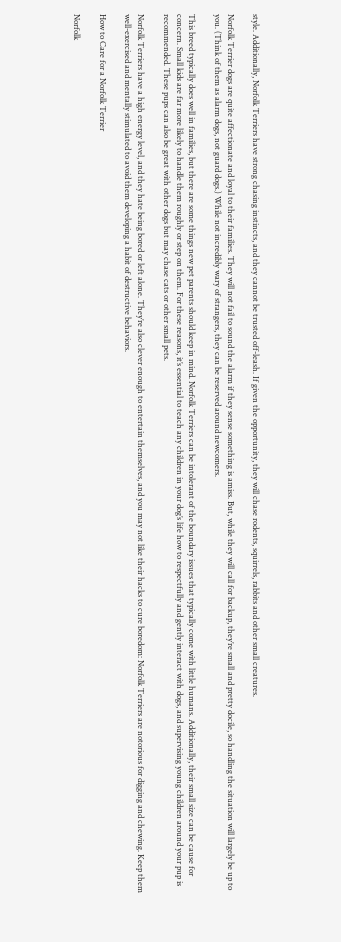style. Additionally, Norfolk Terriers have strong chasing instincts, and they cannot be trusted off-leash. If given the opportunity, they will chase rodents, squirrels, rabbits and other small creatures.

Norfolk Terrier dogs are quite affectionate and loyal to their families. They will not fail to sound the alarm if they sense something is amiss. But, while they will call for backup, they’re small and pretty docile, so handling the situation will largely be up to you. (Think of them as alarm dogs, not guard dogs.) While not incredibly wary of strangers, they can be reserved around newcomers.

This breed typically does well in families, but there are some things new pet parents should keep in mind. Norfolk Terriers can be intolerant of the boundary issues that typically come with little humans. Additionally, their small size can be cause for concern. Small kids are far more likely to handle them roughly or step on them. For these reasons, it’s essential to teach any children in your dog’s life how to respectfully and gently interact with dogs, and supervising young children around your pup is recommended. These pups can also be great with other dogs but may chase cats or other small pets.

Norfolk Terriers have a high energy level, and they hate being bored or left alone. They’re also clever enough to entertain themselves, and you may not like their hacks to cure boredom: Norfolk Terriers are notorious for digging and chewing. Keep them well-exercised and mentally stimulated to avoid them developing a habit of destructive behaviors.

How to Care for a Norfolk Terrier

Norfolk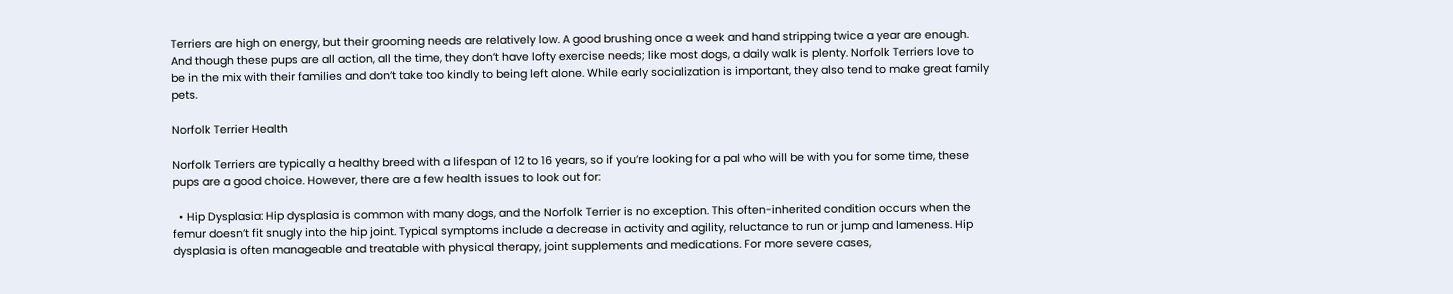Terriers are high on energy, but their grooming needs are relatively low. A good brushing once a week and hand stripping twice a year are enough. And though these pups are all action, all the time, they don’t have lofty exercise needs; like most dogs, a daily walk is plenty. Norfolk Terriers love to be in the mix with their families and don’t take too kindly to being left alone. While early socialization is important, they also tend to make great family pets.

Norfolk Terrier Health

Norfolk Terriers are typically a healthy breed with a lifespan of 12 to 16 years, so if you’re looking for a pal who will be with you for some time, these pups are a good choice. However, there are a few health issues to look out for:

  • Hip Dysplasia: Hip dysplasia is common with many dogs, and the Norfolk Terrier is no exception. This often-inherited condition occurs when the femur doesn’t fit snugly into the hip joint. Typical symptoms include a decrease in activity and agility, reluctance to run or jump and lameness. Hip dysplasia is often manageable and treatable with physical therapy, joint supplements and medications. For more severe cases,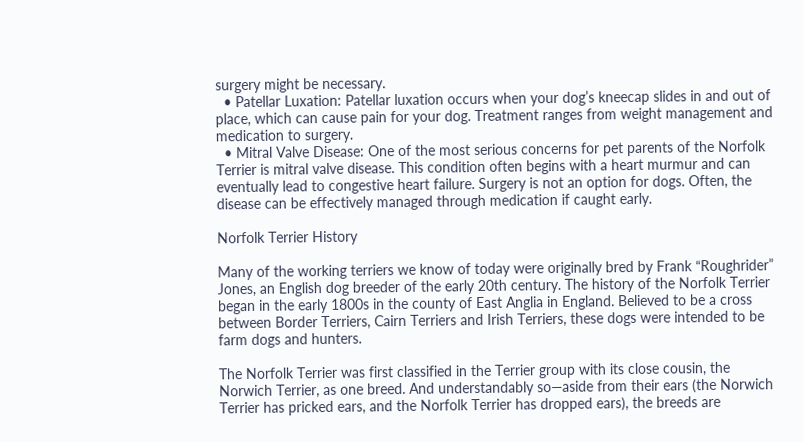surgery might be necessary.
  • Patellar Luxation: Patellar luxation occurs when your dog’s kneecap slides in and out of place, which can cause pain for your dog. Treatment ranges from weight management and medication to surgery.
  • Mitral Valve Disease: One of the most serious concerns for pet parents of the Norfolk Terrier is mitral valve disease. This condition often begins with a heart murmur and can eventually lead to congestive heart failure. Surgery is not an option for dogs. Often, the disease can be effectively managed through medication if caught early.

Norfolk Terrier History

Many of the working terriers we know of today were originally bred by Frank “Roughrider” Jones, an English dog breeder of the early 20th century. The history of the Norfolk Terrier began in the early 1800s in the county of East Anglia in England. Believed to be a cross between Border Terriers, Cairn Terriers and Irish Terriers, these dogs were intended to be farm dogs and hunters.

The Norfolk Terrier was first classified in the Terrier group with its close cousin, the Norwich Terrier, as one breed. And understandably so—aside from their ears (the Norwich Terrier has pricked ears, and the Norfolk Terrier has dropped ears), the breeds are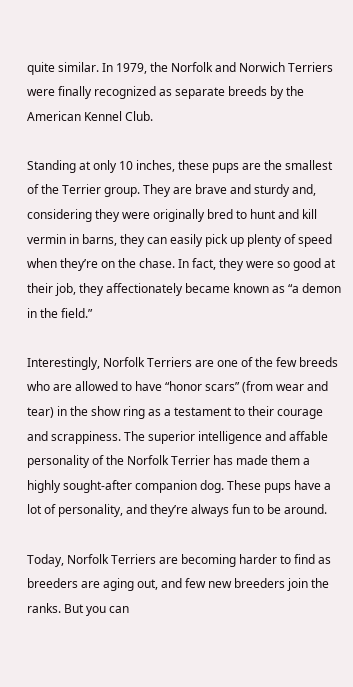quite similar. In 1979, the Norfolk and Norwich Terriers were finally recognized as separate breeds by the American Kennel Club.

Standing at only 10 inches, these pups are the smallest of the Terrier group. They are brave and sturdy and, considering they were originally bred to hunt and kill vermin in barns, they can easily pick up plenty of speed when they’re on the chase. In fact, they were so good at their job, they affectionately became known as “a demon in the field.”

Interestingly, Norfolk Terriers are one of the few breeds who are allowed to have “honor scars” (from wear and tear) in the show ring as a testament to their courage and scrappiness. The superior intelligence and affable personality of the Norfolk Terrier has made them a highly sought-after companion dog. These pups have a lot of personality, and they’re always fun to be around.

Today, Norfolk Terriers are becoming harder to find as breeders are aging out, and few new breeders join the ranks. But you can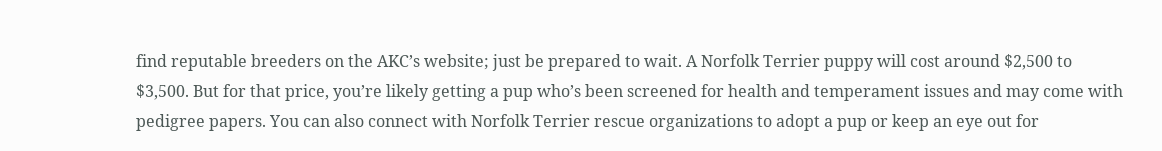find reputable breeders on the AKC’s website; just be prepared to wait. A Norfolk Terrier puppy will cost around $2,500 to $3,500. But for that price, you’re likely getting a pup who’s been screened for health and temperament issues and may come with pedigree papers. You can also connect with Norfolk Terrier rescue organizations to adopt a pup or keep an eye out for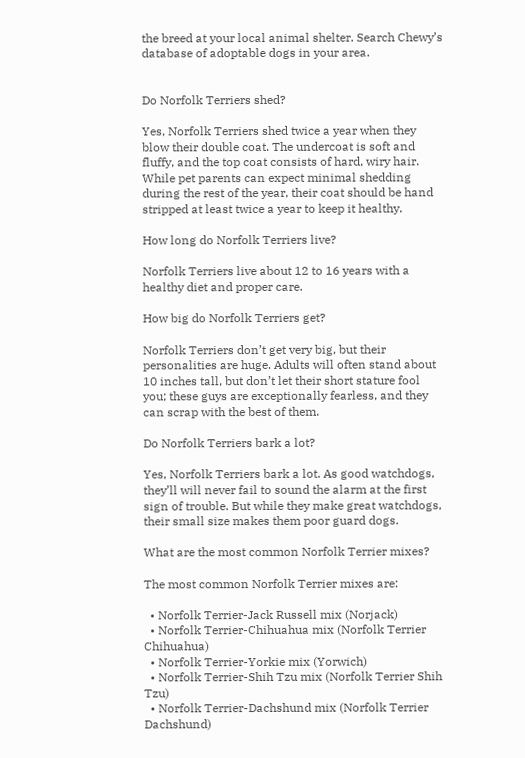the breed at your local animal shelter. Search Chewy’s database of adoptable dogs in your area.


Do Norfolk Terriers shed?

Yes, Norfolk Terriers shed twice a year when they blow their double coat. The undercoat is soft and fluffy, and the top coat consists of hard, wiry hair. While pet parents can expect minimal shedding during the rest of the year, their coat should be hand stripped at least twice a year to keep it healthy.

How long do Norfolk Terriers live?

Norfolk Terriers live about 12 to 16 years with a healthy diet and proper care.

How big do Norfolk Terriers get?

Norfolk Terriers don’t get very big, but their personalities are huge. Adults will often stand about 10 inches tall, but don’t let their short stature fool you; these guys are exceptionally fearless, and they can scrap with the best of them.

Do Norfolk Terriers bark a lot?

Yes, Norfolk Terriers bark a lot. As good watchdogs, they’ll will never fail to sound the alarm at the first sign of trouble. But while they make great watchdogs, their small size makes them poor guard dogs.

What are the most common Norfolk Terrier mixes?

The most common Norfolk Terrier mixes are:

  • Norfolk Terrier-Jack Russell mix (Norjack)
  • Norfolk Terrier-Chihuahua mix (Norfolk Terrier Chihuahua)
  • Norfolk Terrier-Yorkie mix (Yorwich)
  • Norfolk Terrier-Shih Tzu mix (Norfolk Terrier Shih Tzu)
  • Norfolk Terrier-Dachshund mix (Norfolk Terrier Dachshund)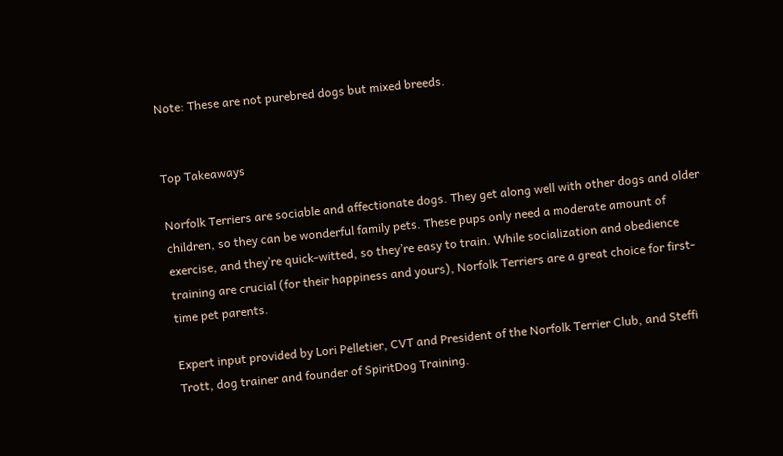Note: These are not purebred dogs but mixed breeds.


Top Takeaways

Norfolk Terriers are sociable and affectionate dogs. They get along well with other dogs and older children, so they can be wonderful family pets. These pups only need a moderate amount of exercise, and they’re quick-witted, so they’re easy to train. While socialization and obedience training are crucial (for their happiness and yours), Norfolk Terriers are a great choice for first-time pet parents.

Expert input provided by Lori Pelletier, CVT and President of the Norfolk Terrier Club, and Steffi Trott, dog trainer and founder of SpiritDog Training.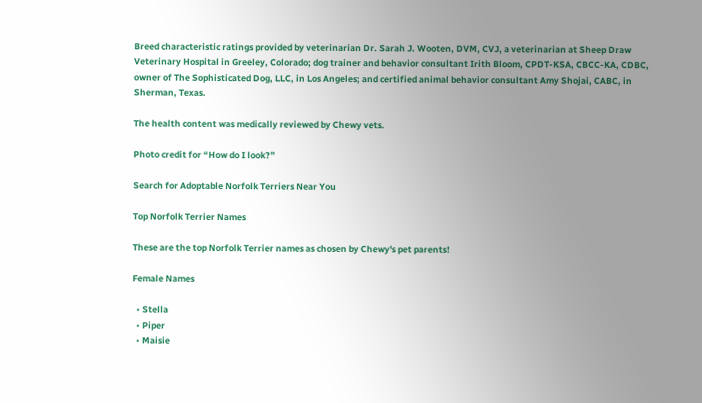Breed characteristic ratings provided by veterinarian Dr. Sarah J. Wooten, DVM, CVJ, a veterinarian at Sheep Draw Veterinary Hospital in Greeley, Colorado; dog trainer and behavior consultant Irith Bloom, CPDT-KSA, CBCC-KA, CDBC, owner of The Sophisticated Dog, LLC, in Los Angeles; and certified animal behavior consultant Amy Shojai, CABC, in Sherman, Texas.

The health content was medically reviewed by Chewy vets.

Photo credit for “How do I look?”

Search for Adoptable Norfolk Terriers Near You

Top Norfolk Terrier Names

These are the top Norfolk Terrier names as chosen by Chewy's pet parents!

Female Names

  • Stella
  • Piper
  • Maisie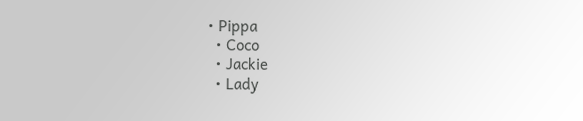• Pippa
  • Coco
  • Jackie
  • Lady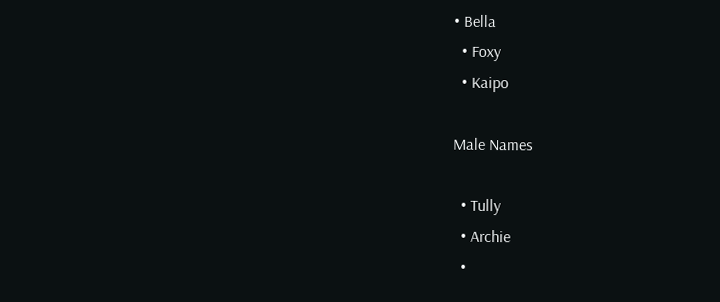• Bella
  • Foxy
  • Kaipo

Male Names

  • Tully
  • Archie
  •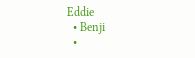Eddie
  • Benji
  •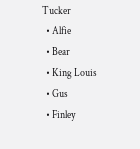Tucker
  • Alfie
  • Bear
  • King Louis
  • Gus
  • Finley